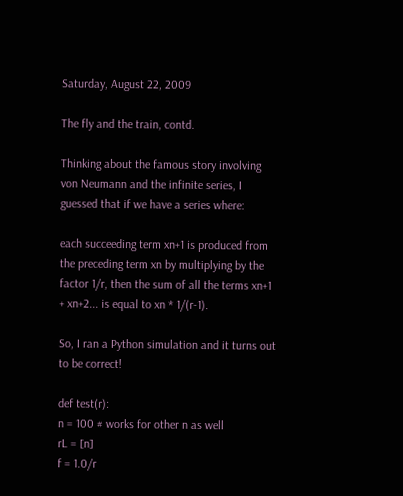Saturday, August 22, 2009

The fly and the train, contd.

Thinking about the famous story involving von Neumann and the infinite series, I guessed that if we have a series where:

each succeeding term xn+1 is produced from the preceding term xn by multiplying by the factor 1/r, then the sum of all the terms xn+1 + xn+2... is equal to xn * 1/(r-1).

So, I ran a Python simulation and it turns out to be correct!

def test(r):
n = 100 # works for other n as well
rL = [n]
f = 1.0/r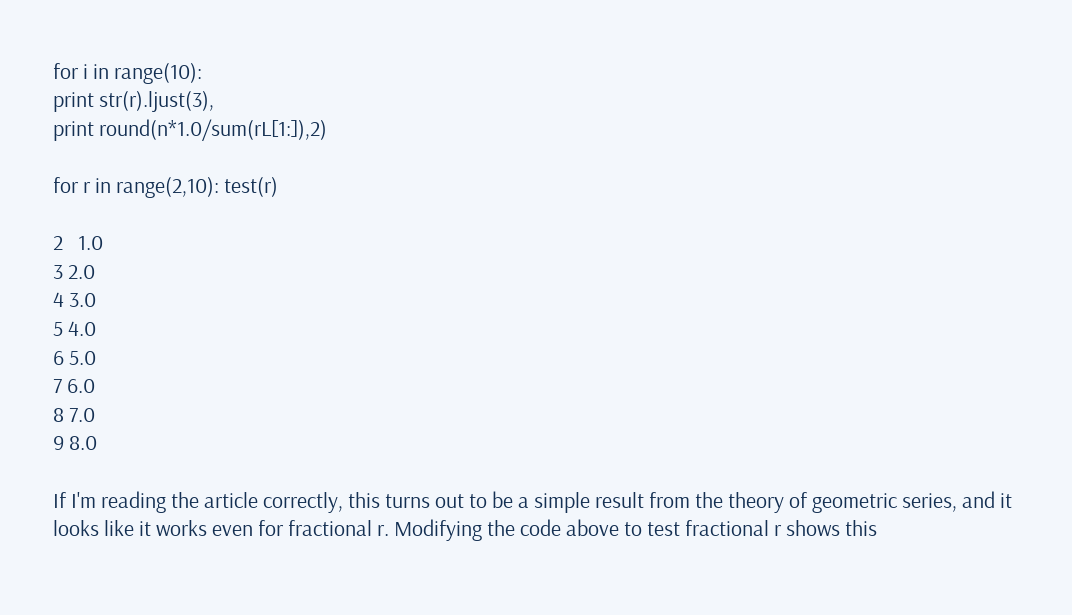for i in range(10):
print str(r).ljust(3),
print round(n*1.0/sum(rL[1:]),2)

for r in range(2,10): test(r)

2   1.0
3 2.0
4 3.0
5 4.0
6 5.0
7 6.0
8 7.0
9 8.0

If I'm reading the article correctly, this turns out to be a simple result from the theory of geometric series, and it looks like it works even for fractional r. Modifying the code above to test fractional r shows this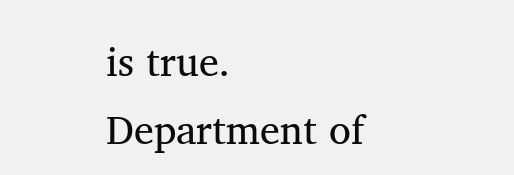is true. Department of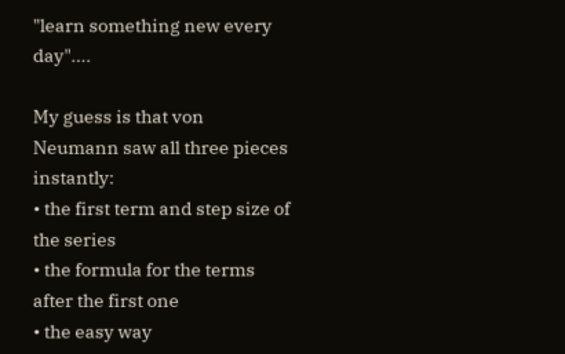"learn something new every day"....

My guess is that von Neumann saw all three pieces instantly:
• the first term and step size of the series
• the formula for the terms after the first one
• the easy way